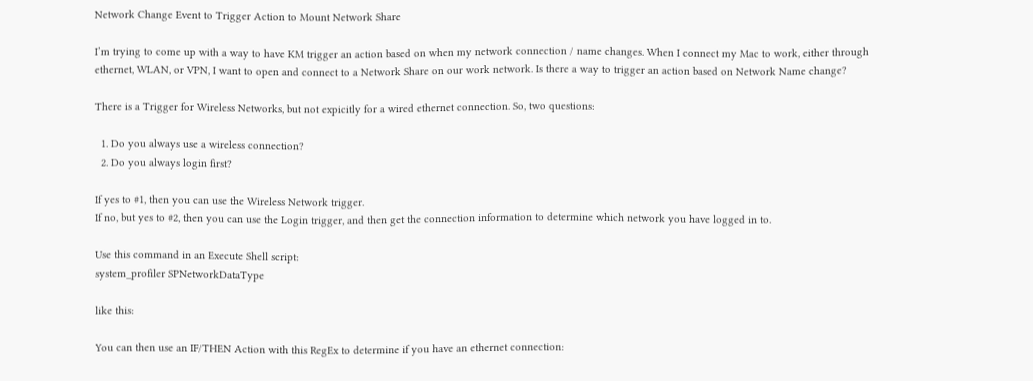Network Change Event to Trigger Action to Mount Network Share

I’m trying to come up with a way to have KM trigger an action based on when my network connection / name changes. When I connect my Mac to work, either through ethernet, WLAN, or VPN, I want to open and connect to a Network Share on our work network. Is there a way to trigger an action based on Network Name change?

There is a Trigger for Wireless Networks, but not expicitly for a wired ethernet connection. So, two questions:

  1. Do you always use a wireless connection?
  2. Do you always login first?

If yes to #1, then you can use the Wireless Network trigger.
If no, but yes to #2, then you can use the Login trigger, and then get the connection information to determine which network you have logged in to.

Use this command in an Execute Shell script:
system_profiler SPNetworkDataType

like this:

You can then use an IF/THEN Action with this RegEx to determine if you have an ethernet connection: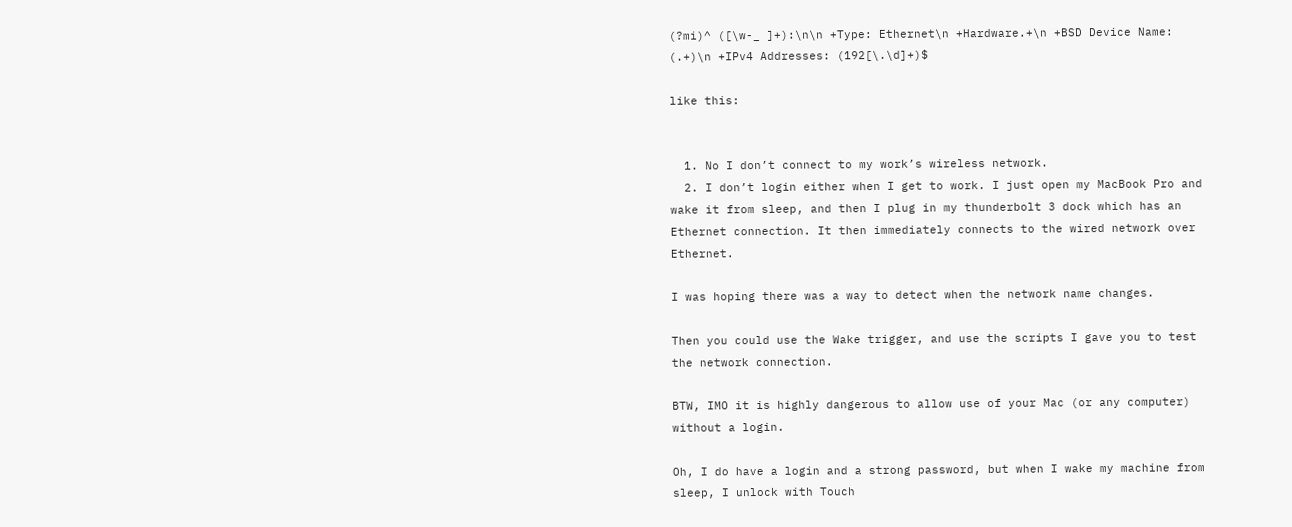(?mi)^ ([\w-_ ]+):\n\n +Type: Ethernet\n +Hardware.+\n +BSD Device Name: (.+)\n +IPv4 Addresses: (192[\.\d]+)$

like this:


  1. No I don’t connect to my work’s wireless network.
  2. I don’t login either when I get to work. I just open my MacBook Pro and wake it from sleep, and then I plug in my thunderbolt 3 dock which has an Ethernet connection. It then immediately connects to the wired network over Ethernet.

I was hoping there was a way to detect when the network name changes.

Then you could use the Wake trigger, and use the scripts I gave you to test the network connection.

BTW, IMO it is highly dangerous to allow use of your Mac (or any computer) without a login.

Oh, I do have a login and a strong password, but when I wake my machine from sleep, I unlock with Touch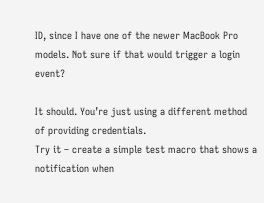ID, since I have one of the newer MacBook Pro models. Not sure if that would trigger a login event?

It should. You’re just using a different method of providing credentials.
Try it – create a simple test macro that shows a notification when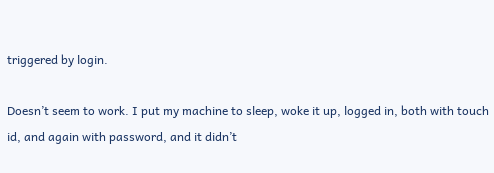triggered by login.

Doesn’t seem to work. I put my machine to sleep, woke it up, logged in, both with touch id, and again with password, and it didn’t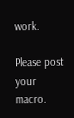work.

Please post your macro.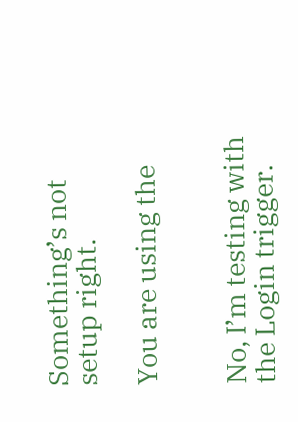Something’s not setup right.

You are using the


No, I’m testing with the Login trigger.